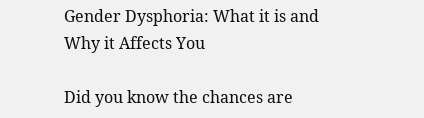Gender Dysphoria: What it is and Why it Affects You

Did you know the chances are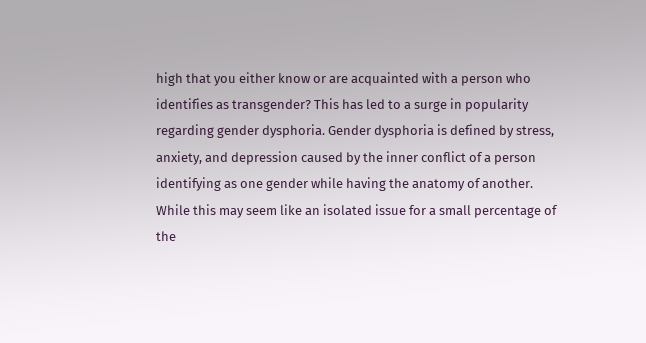high that you either know or are acquainted with a person who identifies as transgender? This has led to a surge in popularity regarding gender dysphoria. Gender dysphoria is defined by stress, anxiety, and depression caused by the inner conflict of a person identifying as one gender while having the anatomy of another. While this may seem like an isolated issue for a small percentage of the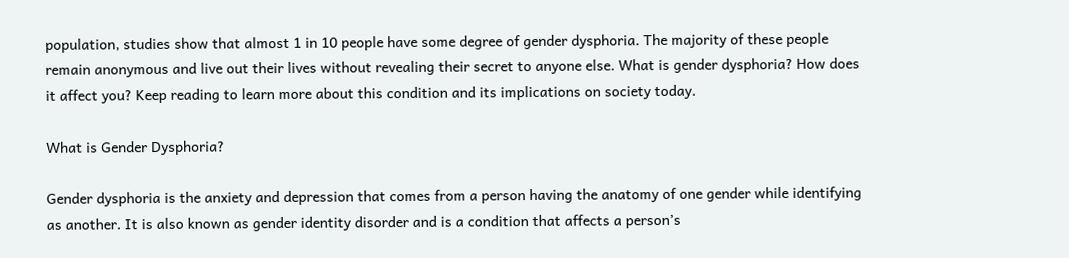population, studies show that almost 1 in 10 people have some degree of gender dysphoria. The majority of these people remain anonymous and live out their lives without revealing their secret to anyone else. What is gender dysphoria? How does it affect you? Keep reading to learn more about this condition and its implications on society today.

What is Gender Dysphoria?

Gender dysphoria is the anxiety and depression that comes from a person having the anatomy of one gender while identifying as another. It is also known as gender identity disorder and is a condition that affects a person’s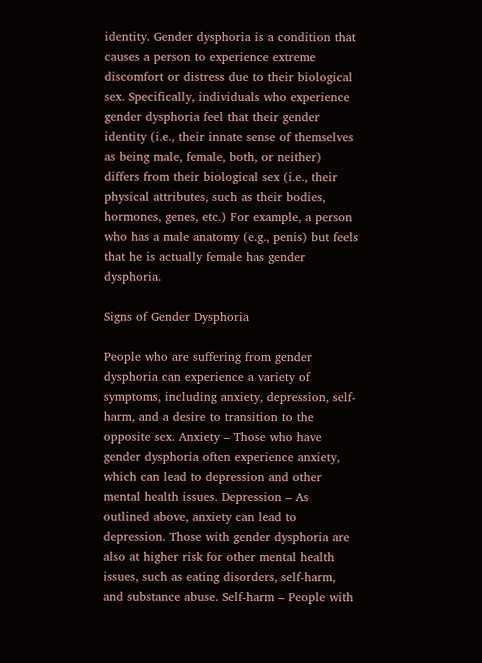identity. Gender dysphoria is a condition that causes a person to experience extreme discomfort or distress due to their biological sex. Specifically, individuals who experience gender dysphoria feel that their gender identity (i.e., their innate sense of themselves as being male, female, both, or neither) differs from their biological sex (i.e., their physical attributes, such as their bodies, hormones, genes, etc.) For example, a person who has a male anatomy (e.g., penis) but feels that he is actually female has gender dysphoria.

Signs of Gender Dysphoria

People who are suffering from gender dysphoria can experience a variety of symptoms, including anxiety, depression, self-harm, and a desire to transition to the opposite sex. Anxiety – Those who have gender dysphoria often experience anxiety, which can lead to depression and other mental health issues. Depression – As outlined above, anxiety can lead to depression. Those with gender dysphoria are also at higher risk for other mental health issues, such as eating disorders, self-harm, and substance abuse. Self-harm – People with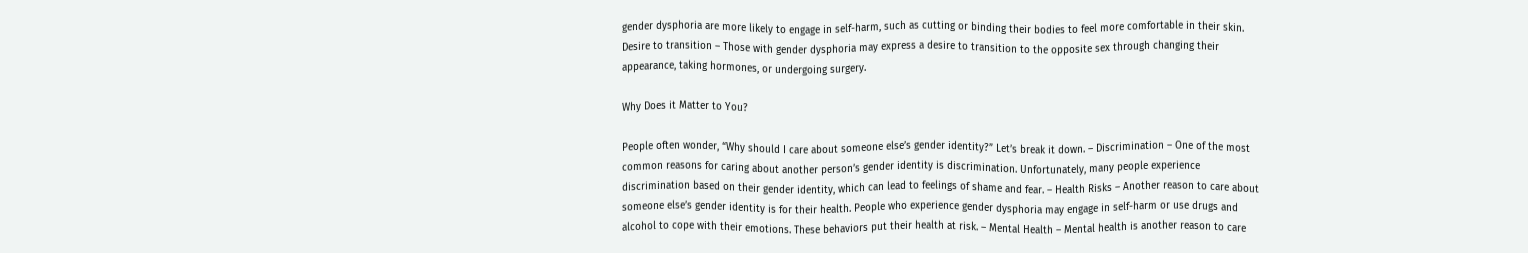gender dysphoria are more likely to engage in self-harm, such as cutting or binding their bodies to feel more comfortable in their skin. Desire to transition – Those with gender dysphoria may express a desire to transition to the opposite sex through changing their appearance, taking hormones, or undergoing surgery.

Why Does it Matter to You?

People often wonder, “Why should I care about someone else’s gender identity?” Let’s break it down. – Discrimination – One of the most common reasons for caring about another person’s gender identity is discrimination. Unfortunately, many people experience discrimination based on their gender identity, which can lead to feelings of shame and fear. – Health Risks – Another reason to care about someone else’s gender identity is for their health. People who experience gender dysphoria may engage in self-harm or use drugs and alcohol to cope with their emotions. These behaviors put their health at risk. – Mental Health – Mental health is another reason to care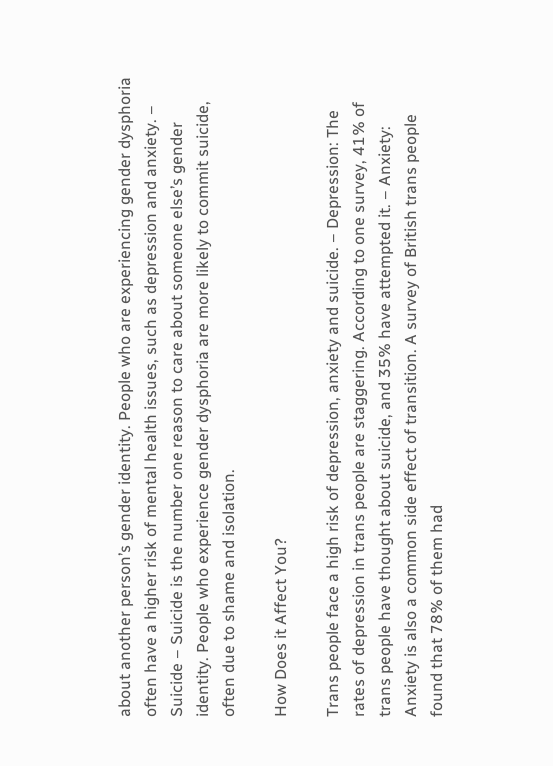about another person’s gender identity. People who are experiencing gender dysphoria often have a higher risk of mental health issues, such as depression and anxiety. – Suicide – Suicide is the number one reason to care about someone else’s gender identity. People who experience gender dysphoria are more likely to commit suicide, often due to shame and isolation.

How Does it Affect You?

Trans people face a high risk of depression, anxiety and suicide. – Depression: The rates of depression in trans people are staggering. According to one survey, 41% of trans people have thought about suicide, and 35% have attempted it. – Anxiety: Anxiety is also a common side effect of transition. A survey of British trans people found that 78% of them had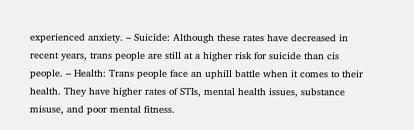experienced anxiety. – Suicide: Although these rates have decreased in recent years, trans people are still at a higher risk for suicide than cis people. – Health: Trans people face an uphill battle when it comes to their health. They have higher rates of STIs, mental health issues, substance misuse, and poor mental fitness.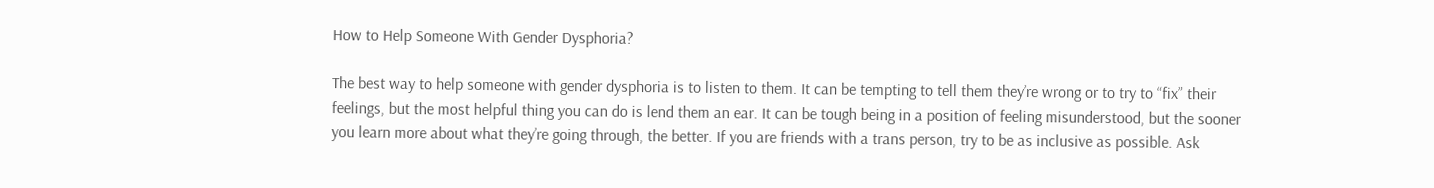How to Help Someone With Gender Dysphoria?

The best way to help someone with gender dysphoria is to listen to them. It can be tempting to tell them they’re wrong or to try to “fix” their feelings, but the most helpful thing you can do is lend them an ear. It can be tough being in a position of feeling misunderstood, but the sooner you learn more about what they’re going through, the better. If you are friends with a trans person, try to be as inclusive as possible. Ask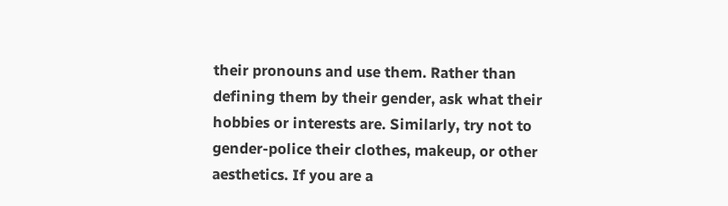their pronouns and use them. Rather than defining them by their gender, ask what their hobbies or interests are. Similarly, try not to gender-police their clothes, makeup, or other aesthetics. If you are a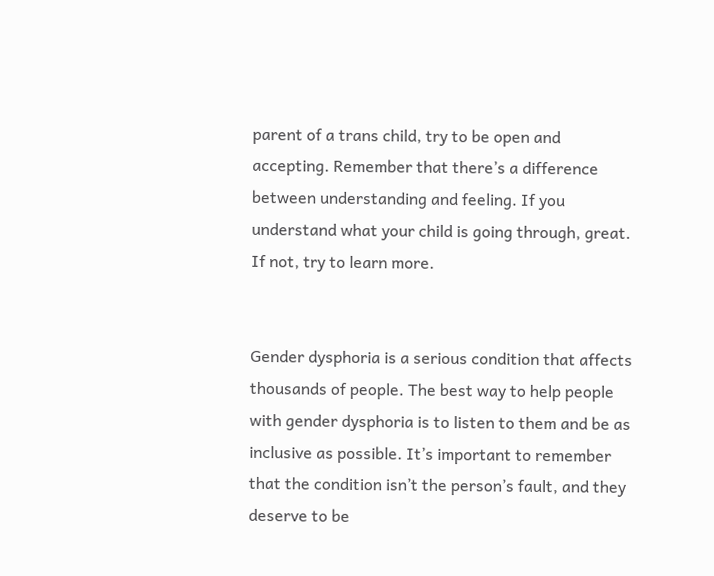parent of a trans child, try to be open and accepting. Remember that there’s a difference between understanding and feeling. If you understand what your child is going through, great. If not, try to learn more.


Gender dysphoria is a serious condition that affects thousands of people. The best way to help people with gender dysphoria is to listen to them and be as inclusive as possible. It’s important to remember that the condition isn’t the person’s fault, and they deserve to be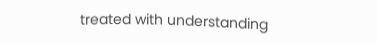treated with understanding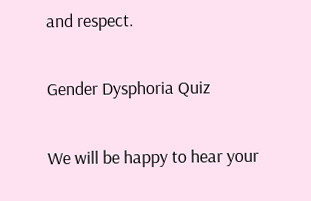and respect.

Gender Dysphoria Quiz

We will be happy to hear your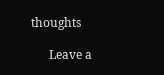thoughts

      Leave a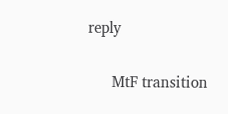reply

      MtF transition